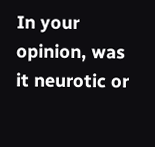In your opinion, was it neurotic or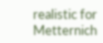realistic for Metternich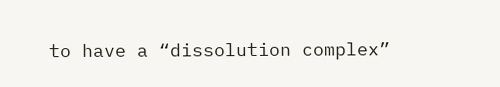to have a “dissolution complex”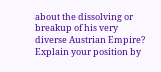about the dissolving or breakup of his very diverse Austrian Empire? Explain your position by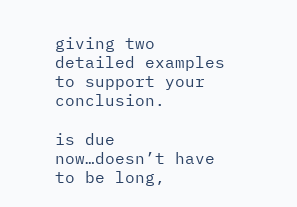giving two detailed examples to support your conclusion.

is due now…doesn’t have to be long,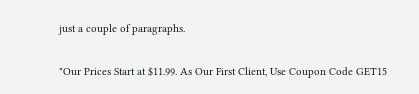just a couple of paragraphs.

"Our Prices Start at $11.99. As Our First Client, Use Coupon Code GET15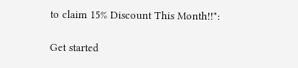to claim 15% Discount This Month!!":

Get started